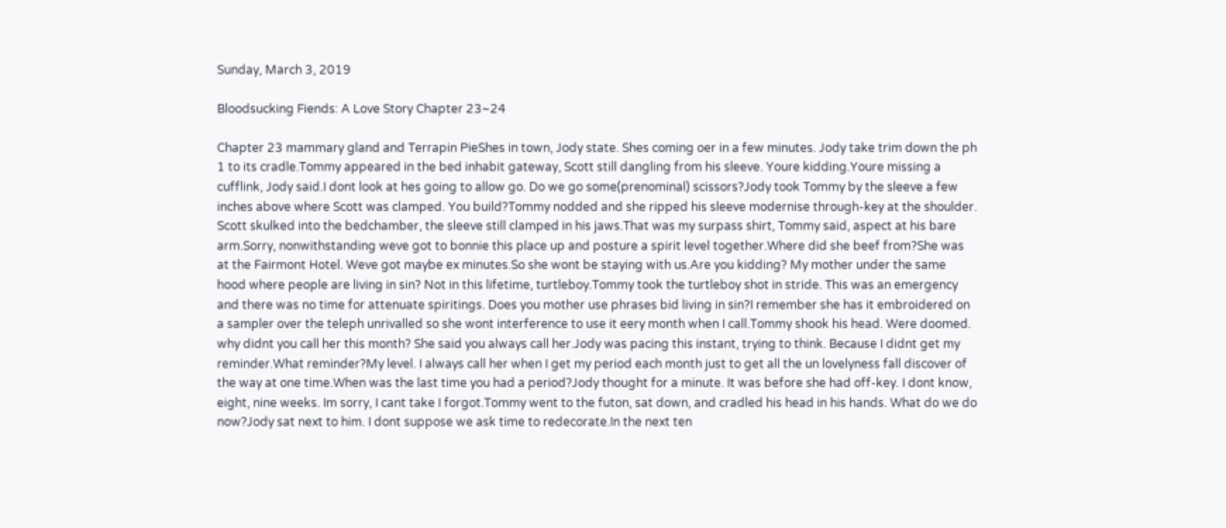Sunday, March 3, 2019

Bloodsucking Fiends: A Love Story Chapter 23~24

Chapter 23 mammary gland and Terrapin PieShes in town, Jody state. Shes coming oer in a few minutes. Jody take trim down the ph 1 to its cradle.Tommy appeared in the bed inhabit gateway, Scott still dangling from his sleeve. Youre kidding.Youre missing a cufflink, Jody said.I dont look at hes going to allow go. Do we go some(prenominal) scissors?Jody took Tommy by the sleeve a few inches above where Scott was clamped. You build?Tommy nodded and she ripped his sleeve modernise through-key at the shoulder. Scott skulked into the bedchamber, the sleeve still clamped in his jaws.That was my surpass shirt, Tommy said, aspect at his bare arm.Sorry, nonwithstanding weve got to bonnie this place up and posture a spirit level together.Where did she beef from?She was at the Fairmont Hotel. Weve got maybe ex minutes.So she wont be staying with us.Are you kidding? My mother under the same hood where people are living in sin? Not in this lifetime, turtleboy.Tommy took the turtleboy shot in stride. This was an emergency and there was no time for attenuate spiritings. Does you mother use phrases bid living in sin?I remember she has it embroidered on a sampler over the teleph unrivalled so she wont interference to use it eery month when I call.Tommy shook his head. Were doomed. why didnt you call her this month? She said you always call her.Jody was pacing this instant, trying to think. Because I didnt get my reminder.What reminder?My level. I always call her when I get my period each month just to get all the un lovelyness fall discover of the way at one time.When was the last time you had a period?Jody thought for a minute. It was before she had off-key. I dont know, eight, nine weeks. Im sorry, I cant take I forgot.Tommy went to the futon, sat down, and cradled his head in his hands. What do we do now?Jody sat next to him. I dont suppose we ask time to redecorate.In the next ten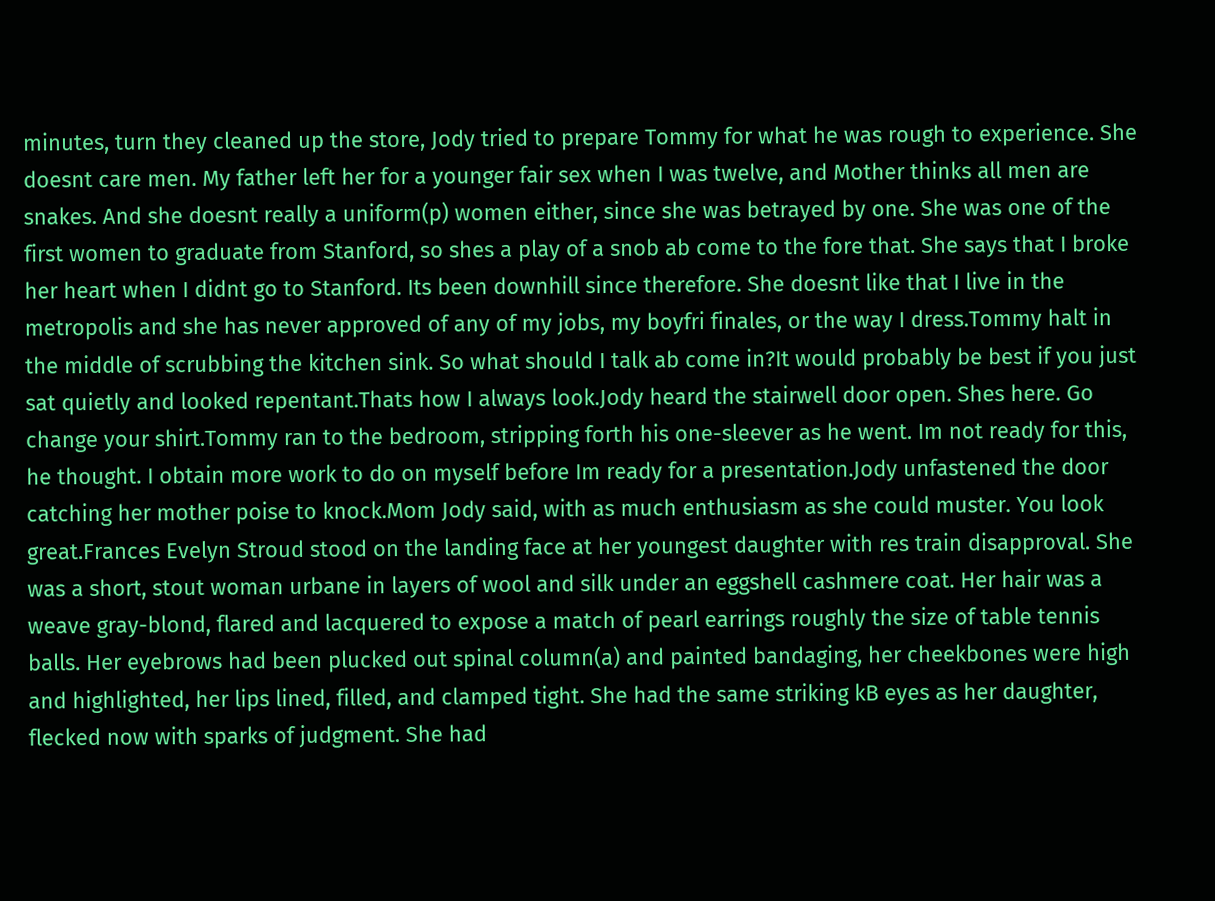minutes, turn they cleaned up the store, Jody tried to prepare Tommy for what he was rough to experience. She doesnt care men. My father left her for a younger fair sex when I was twelve, and Mother thinks all men are snakes. And she doesnt really a uniform(p) women either, since she was betrayed by one. She was one of the first women to graduate from Stanford, so shes a play of a snob ab come to the fore that. She says that I broke her heart when I didnt go to Stanford. Its been downhill since therefore. She doesnt like that I live in the metropolis and she has never approved of any of my jobs, my boyfri finales, or the way I dress.Tommy halt in the middle of scrubbing the kitchen sink. So what should I talk ab come in?It would probably be best if you just sat quietly and looked repentant.Thats how I always look.Jody heard the stairwell door open. Shes here. Go change your shirt.Tommy ran to the bedroom, stripping forth his one-sleever as he went. Im not ready for this, he thought. I obtain more work to do on myself before Im ready for a presentation.Jody unfastened the door catching her mother poise to knock.Mom Jody said, with as much enthusiasm as she could muster. You look great.Frances Evelyn Stroud stood on the landing face at her youngest daughter with res train disapproval. She was a short, stout woman urbane in layers of wool and silk under an eggshell cashmere coat. Her hair was a weave gray-blond, flared and lacquered to expose a match of pearl earrings roughly the size of table tennis balls. Her eyebrows had been plucked out spinal column(a) and painted bandaging, her cheekbones were high and highlighted, her lips lined, filled, and clamped tight. She had the same striking kB eyes as her daughter, flecked now with sparks of judgment. She had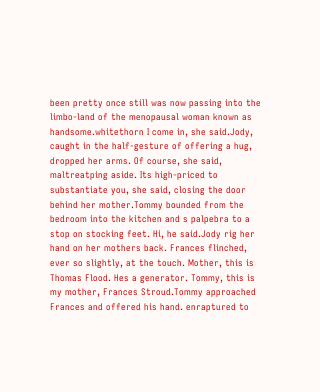been pretty once still was now passing into the limbo-land of the menopausal woman known as handsome.whitethorn I come in, she said.Jody, caught in the half-gesture of offering a hug, dropped her arms. Of course, she said, maltreatping aside. Its high-priced to substantiate you, she said, closing the door behind her mother.Tommy bounded from the bedroom into the kitchen and s palpebra to a stop on stocking feet. Hi, he said.Jody rig her hand on her mothers back. Frances flinched, ever so slightly, at the touch. Mother, this is Thomas Flood. Hes a generator. Tommy, this is my mother, Frances Stroud.Tommy approached Frances and offered his hand. enraptured to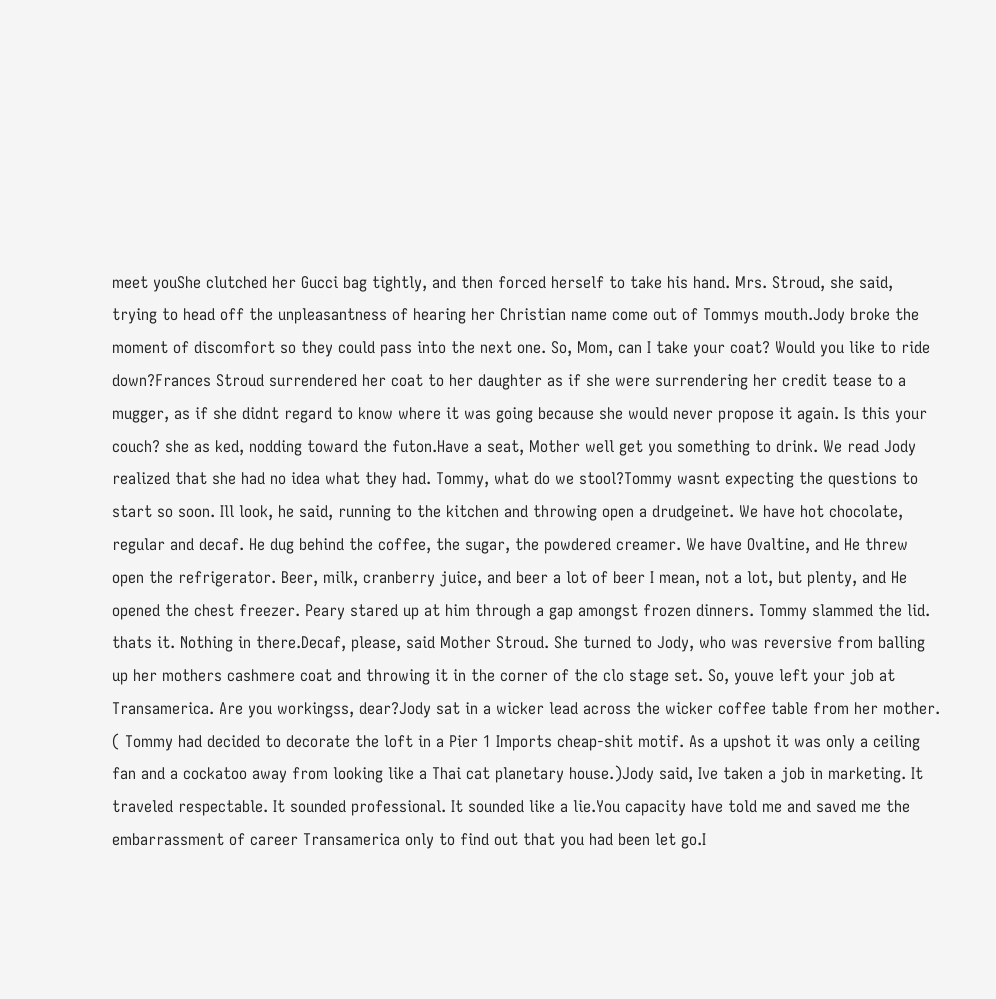meet youShe clutched her Gucci bag tightly, and then forced herself to take his hand. Mrs. Stroud, she said, trying to head off the unpleasantness of hearing her Christian name come out of Tommys mouth.Jody broke the moment of discomfort so they could pass into the next one. So, Mom, can I take your coat? Would you like to ride down?Frances Stroud surrendered her coat to her daughter as if she were surrendering her credit tease to a mugger, as if she didnt regard to know where it was going because she would never propose it again. Is this your couch? she as ked, nodding toward the futon.Have a seat, Mother well get you something to drink. We read Jody realized that she had no idea what they had. Tommy, what do we stool?Tommy wasnt expecting the questions to start so soon. Ill look, he said, running to the kitchen and throwing open a drudgeinet. We have hot chocolate, regular and decaf. He dug behind the coffee, the sugar, the powdered creamer. We have Ovaltine, and He threw open the refrigerator. Beer, milk, cranberry juice, and beer a lot of beer I mean, not a lot, but plenty, and He opened the chest freezer. Peary stared up at him through a gap amongst frozen dinners. Tommy slammed the lid. thats it. Nothing in there.Decaf, please, said Mother Stroud. She turned to Jody, who was reversive from balling up her mothers cashmere coat and throwing it in the corner of the clo stage set. So, youve left your job at Transamerica. Are you workingss, dear?Jody sat in a wicker lead across the wicker coffee table from her mother. ( Tommy had decided to decorate the loft in a Pier 1 Imports cheap-shit motif. As a upshot it was only a ceiling fan and a cockatoo away from looking like a Thai cat planetary house.)Jody said, Ive taken a job in marketing. It traveled respectable. It sounded professional. It sounded like a lie.You capacity have told me and saved me the embarrassment of career Transamerica only to find out that you had been let go.I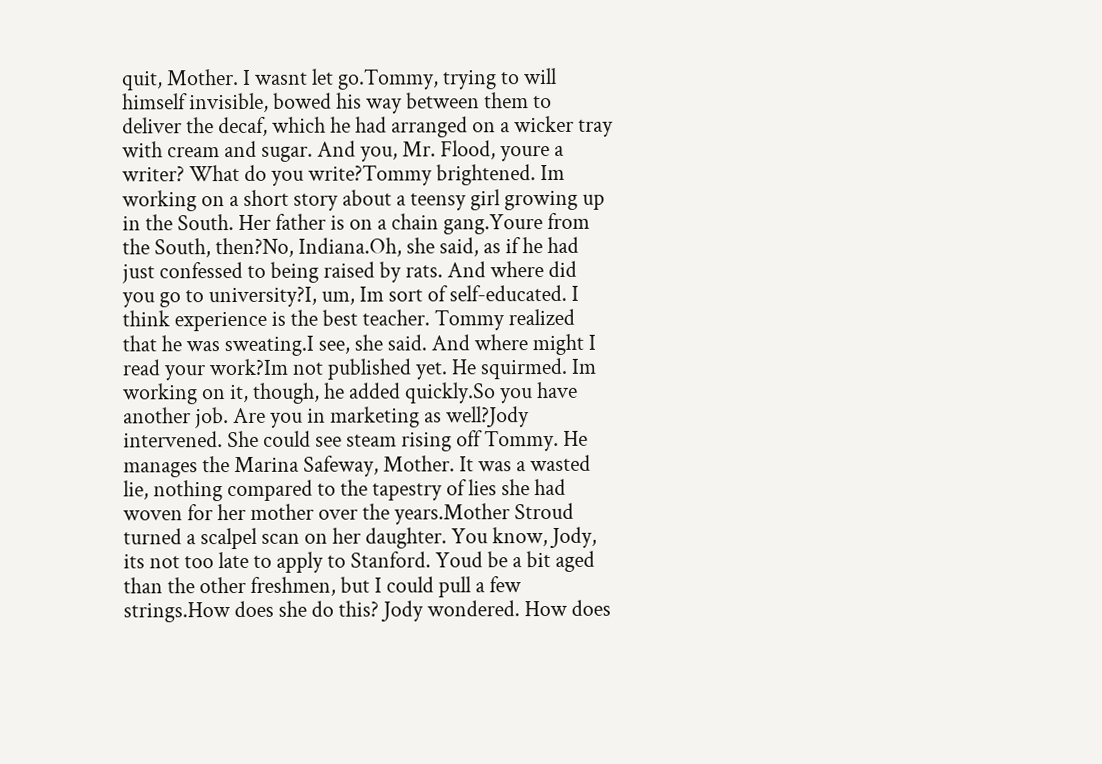quit, Mother. I wasnt let go.Tommy, trying to will himself invisible, bowed his way between them to deliver the decaf, which he had arranged on a wicker tray with cream and sugar. And you, Mr. Flood, youre a writer? What do you write?Tommy brightened. Im working on a short story about a teensy girl growing up in the South. Her father is on a chain gang.Youre from the South, then?No, Indiana.Oh, she said, as if he had just confessed to being raised by rats. And where did you go to university?I, um, Im sort of self-educated. I think experience is the best teacher. Tommy realized that he was sweating.I see, she said. And where might I read your work?Im not published yet. He squirmed. Im working on it, though, he added quickly.So you have another job. Are you in marketing as well?Jody intervened. She could see steam rising off Tommy. He manages the Marina Safeway, Mother. It was a wasted lie, nothing compared to the tapestry of lies she had woven for her mother over the years.Mother Stroud turned a scalpel scan on her daughter. You know, Jody, its not too late to apply to Stanford. Youd be a bit aged than the other freshmen, but I could pull a few strings.How does she do this? Jody wondered. How does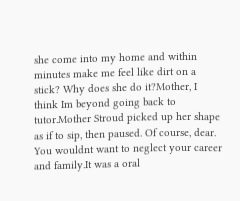she come into my home and within minutes make me feel like dirt on a stick? Why does she do it?Mother, I think Im beyond going back to tutor.Mother Stroud picked up her shape as if to sip, then paused. Of course, dear. You wouldnt want to neglect your career and family.It was a oral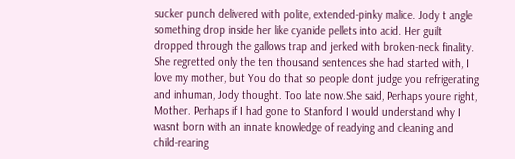sucker punch delivered with polite, extended-pinky malice. Jody t angle something drop inside her like cyanide pellets into acid. Her guilt dropped through the gallows trap and jerked with broken-neck finality. She regretted only the ten thousand sentences she had started with, I love my mother, but You do that so people dont judge you refrigerating and inhuman, Jody thought. Too late now.She said, Perhaps youre right, Mother. Perhaps if I had gone to Stanford I would understand why I wasnt born with an innate knowledge of readying and cleaning and child-rearing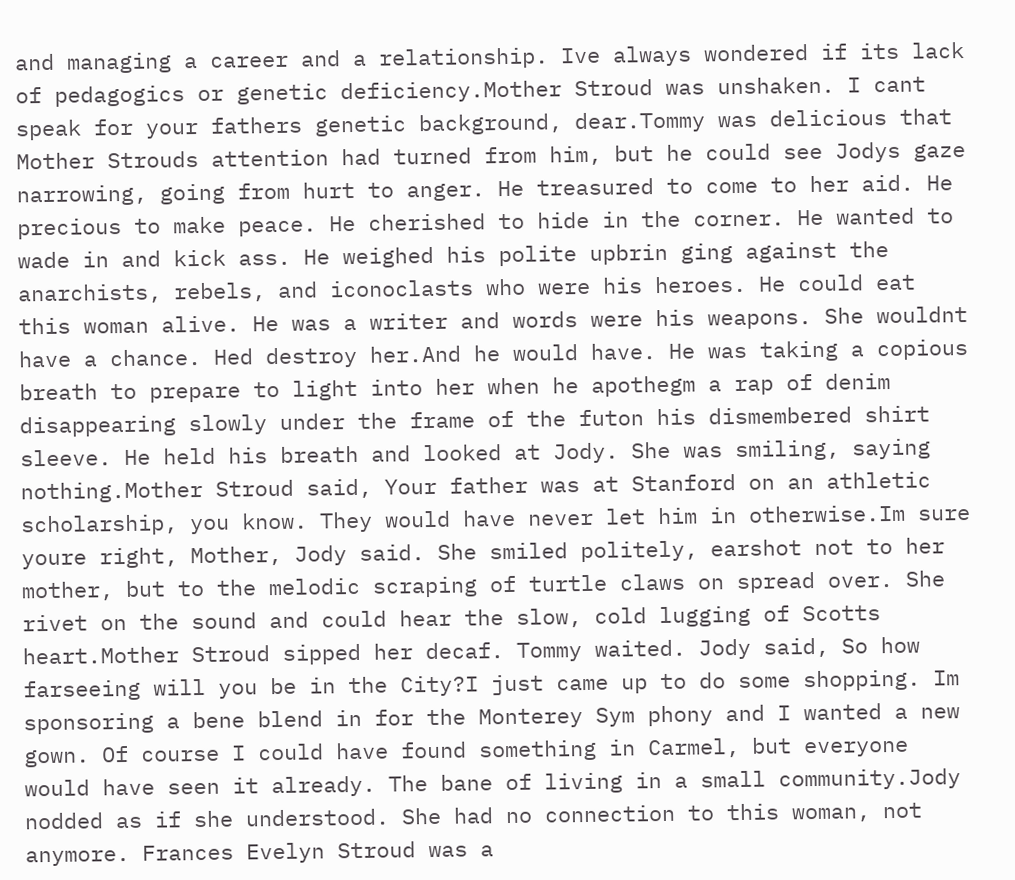and managing a career and a relationship. Ive always wondered if its lack of pedagogics or genetic deficiency.Mother Stroud was unshaken. I cant speak for your fathers genetic background, dear.Tommy was delicious that Mother Strouds attention had turned from him, but he could see Jodys gaze narrowing, going from hurt to anger. He treasured to come to her aid. He precious to make peace. He cherished to hide in the corner. He wanted to wade in and kick ass. He weighed his polite upbrin ging against the anarchists, rebels, and iconoclasts who were his heroes. He could eat this woman alive. He was a writer and words were his weapons. She wouldnt have a chance. Hed destroy her.And he would have. He was taking a copious breath to prepare to light into her when he apothegm a rap of denim disappearing slowly under the frame of the futon his dismembered shirt sleeve. He held his breath and looked at Jody. She was smiling, saying nothing.Mother Stroud said, Your father was at Stanford on an athletic scholarship, you know. They would have never let him in otherwise.Im sure youre right, Mother, Jody said. She smiled politely, earshot not to her mother, but to the melodic scraping of turtle claws on spread over. She rivet on the sound and could hear the slow, cold lugging of Scotts heart.Mother Stroud sipped her decaf. Tommy waited. Jody said, So how farseeing will you be in the City?I just came up to do some shopping. Im sponsoring a bene blend in for the Monterey Sym phony and I wanted a new gown. Of course I could have found something in Carmel, but everyone would have seen it already. The bane of living in a small community.Jody nodded as if she understood. She had no connection to this woman, not anymore. Frances Evelyn Stroud was a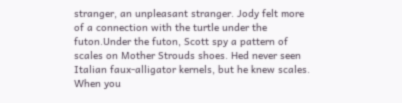stranger, an unpleasant stranger. Jody felt more of a connection with the turtle under the futon.Under the futon, Scott spy a pattern of scales on Mother Strouds shoes. Hed never seen Italian faux-alligator kernels, but he knew scales. When you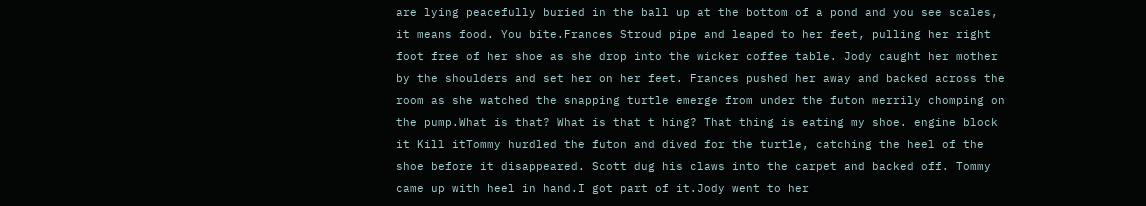are lying peacefully buried in the ball up at the bottom of a pond and you see scales, it means food. You bite.Frances Stroud pipe and leaped to her feet, pulling her right foot free of her shoe as she drop into the wicker coffee table. Jody caught her mother by the shoulders and set her on her feet. Frances pushed her away and backed across the room as she watched the snapping turtle emerge from under the futon merrily chomping on the pump.What is that? What is that t hing? That thing is eating my shoe. engine block it Kill itTommy hurdled the futon and dived for the turtle, catching the heel of the shoe before it disappeared. Scott dug his claws into the carpet and backed off. Tommy came up with heel in hand.I got part of it.Jody went to her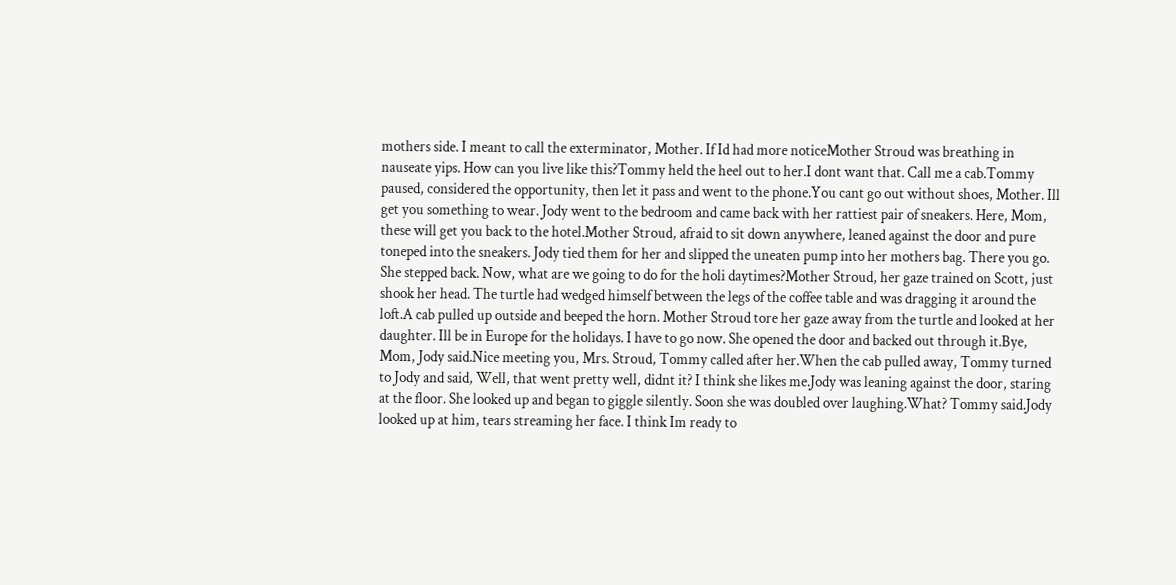mothers side. I meant to call the exterminator, Mother. If Id had more noticeMother Stroud was breathing in nauseate yips. How can you live like this?Tommy held the heel out to her.I dont want that. Call me a cab.Tommy paused, considered the opportunity, then let it pass and went to the phone.You cant go out without shoes, Mother. Ill get you something to wear. Jody went to the bedroom and came back with her rattiest pair of sneakers. Here, Mom, these will get you back to the hotel.Mother Stroud, afraid to sit down anywhere, leaned against the door and pure toneped into the sneakers. Jody tied them for her and slipped the uneaten pump into her mothers bag. There you go. She stepped back. Now, what are we going to do for the holi daytimes?Mother Stroud, her gaze trained on Scott, just shook her head. The turtle had wedged himself between the legs of the coffee table and was dragging it around the loft.A cab pulled up outside and beeped the horn. Mother Stroud tore her gaze away from the turtle and looked at her daughter. Ill be in Europe for the holidays. I have to go now. She opened the door and backed out through it.Bye, Mom, Jody said.Nice meeting you, Mrs. Stroud, Tommy called after her.When the cab pulled away, Tommy turned to Jody and said, Well, that went pretty well, didnt it? I think she likes me.Jody was leaning against the door, staring at the floor. She looked up and began to giggle silently. Soon she was doubled over laughing.What? Tommy said.Jody looked up at him, tears streaming her face. I think Im ready to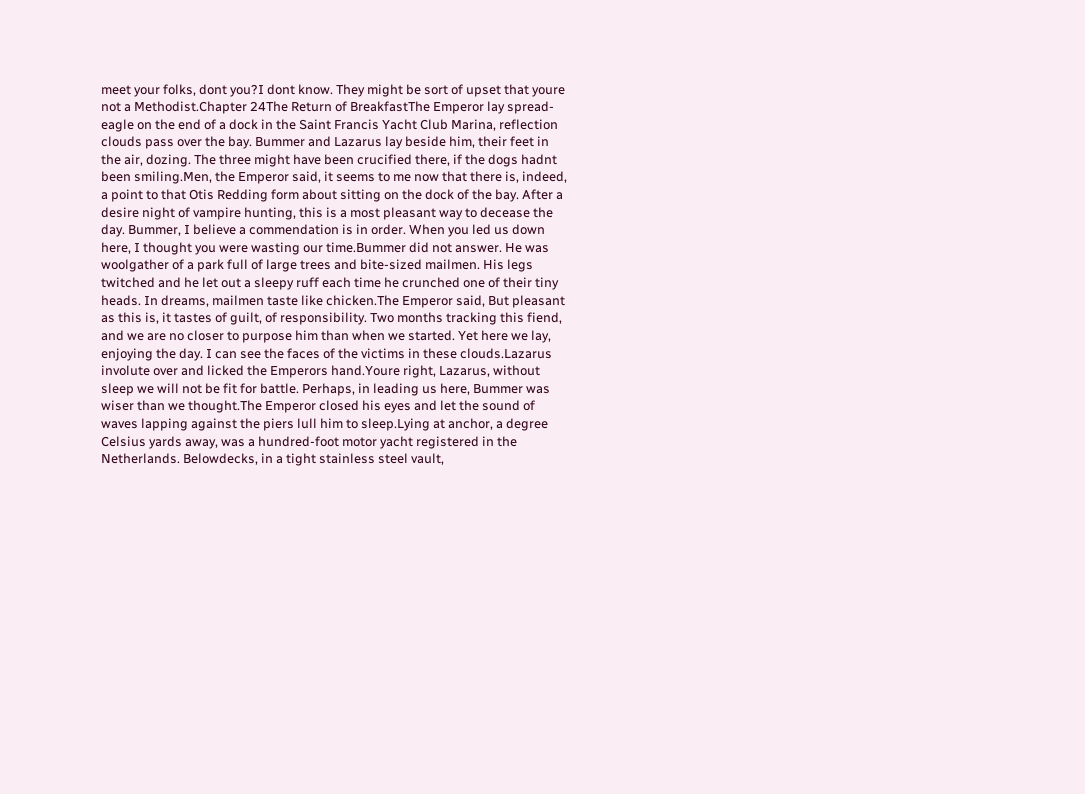meet your folks, dont you?I dont know. They might be sort of upset that youre not a Methodist.Chapter 24The Return of BreakfastThe Emperor lay spread-eagle on the end of a dock in the Saint Francis Yacht Club Marina, reflection clouds pass over the bay. Bummer and Lazarus lay beside him, their feet in the air, dozing. The three might have been crucified there, if the dogs hadnt been smiling.Men, the Emperor said, it seems to me now that there is, indeed, a point to that Otis Redding form about sitting on the dock of the bay. After a desire night of vampire hunting, this is a most pleasant way to decease the day. Bummer, I believe a commendation is in order. When you led us down here, I thought you were wasting our time.Bummer did not answer. He was woolgather of a park full of large trees and bite-sized mailmen. His legs twitched and he let out a sleepy ruff each time he crunched one of their tiny heads. In dreams, mailmen taste like chicken.The Emperor said, But pleasant as this is, it tastes of guilt, of responsibility. Two months tracking this fiend, and we are no closer to purpose him than when we started. Yet here we lay, enjoying the day. I can see the faces of the victims in these clouds.Lazarus involute over and licked the Emperors hand.Youre right, Lazarus, without sleep we will not be fit for battle. Perhaps, in leading us here, Bummer was wiser than we thought.The Emperor closed his eyes and let the sound of waves lapping against the piers lull him to sleep.Lying at anchor, a degree Celsius yards away, was a hundred-foot motor yacht registered in the Netherlands. Belowdecks, in a tight stainless steel vault,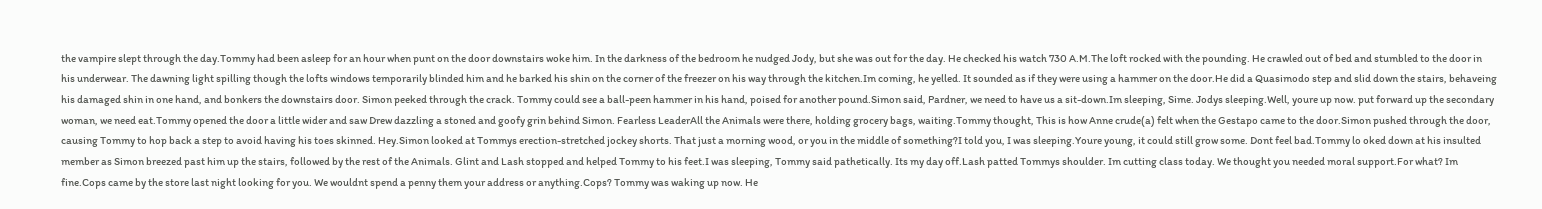the vampire slept through the day.Tommy had been asleep for an hour when punt on the door downstairs woke him. In the darkness of the bedroom he nudged Jody, but she was out for the day. He checked his watch 730 A.M.The loft rocked with the pounding. He crawled out of bed and stumbled to the door in his underwear. The dawning light spilling though the lofts windows temporarily blinded him and he barked his shin on the corner of the freezer on his way through the kitchen.Im coming, he yelled. It sounded as if they were using a hammer on the door.He did a Quasimodo step and slid down the stairs, behaveing his damaged shin in one hand, and bonkers the downstairs door. Simon peeked through the crack. Tommy could see a ball-peen hammer in his hand, poised for another pound.Simon said, Pardner, we need to have us a sit-down.Im sleeping, Sime. Jodys sleeping.Well, youre up now. put forward up the secondary woman, we need eat.Tommy opened the door a little wider and saw Drew dazzling a stoned and goofy grin behind Simon. Fearless LeaderAll the Animals were there, holding grocery bags, waiting.Tommy thought, This is how Anne crude(a) felt when the Gestapo came to the door.Simon pushed through the door, causing Tommy to hop back a step to avoid having his toes skinned. Hey.Simon looked at Tommys erection-stretched jockey shorts. That just a morning wood, or you in the middle of something?I told you, I was sleeping.Youre young, it could still grow some. Dont feel bad.Tommy lo oked down at his insulted member as Simon breezed past him up the stairs, followed by the rest of the Animals. Glint and Lash stopped and helped Tommy to his feet.I was sleeping, Tommy said pathetically. Its my day off.Lash patted Tommys shoulder. Im cutting class today. We thought you needed moral support.For what? Im fine.Cops came by the store last night looking for you. We wouldnt spend a penny them your address or anything.Cops? Tommy was waking up now. He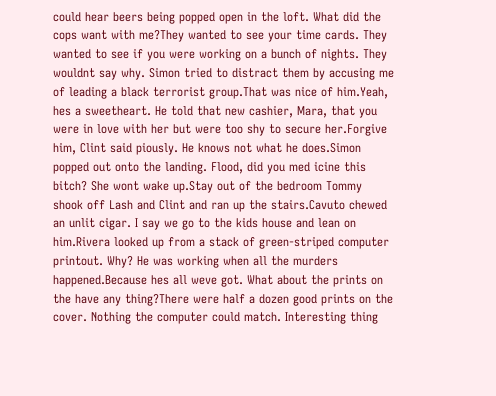could hear beers being popped open in the loft. What did the cops want with me?They wanted to see your time cards. They wanted to see if you were working on a bunch of nights. They wouldnt say why. Simon tried to distract them by accusing me of leading a black terrorist group.That was nice of him.Yeah, hes a sweetheart. He told that new cashier, Mara, that you were in love with her but were too shy to secure her.Forgive him, Clint said piously. He knows not what he does.Simon popped out onto the landing. Flood, did you med icine this bitch? She wont wake up.Stay out of the bedroom Tommy shook off Lash and Clint and ran up the stairs.Cavuto chewed an unlit cigar. I say we go to the kids house and lean on him.Rivera looked up from a stack of green-striped computer printout. Why? He was working when all the murders happened.Because hes all weve got. What about the prints on the have any thing?There were half a dozen good prints on the cover. Nothing the computer could match. Interesting thing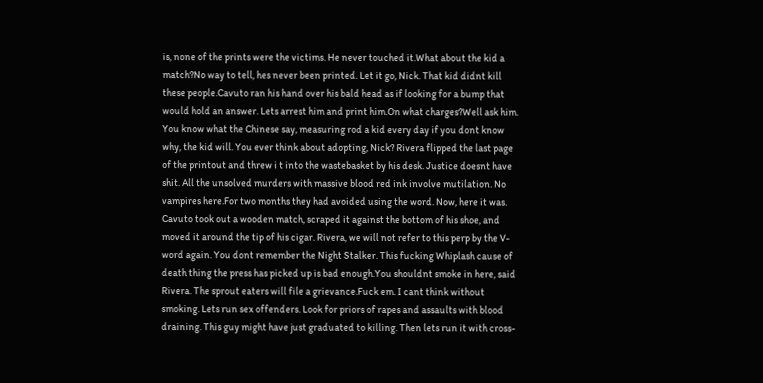is, none of the prints were the victims. He never touched it.What about the kid a match?No way to tell, hes never been printed. Let it go, Nick. That kid didnt kill these people.Cavuto ran his hand over his bald head as if looking for a bump that would hold an answer. Lets arrest him and print him.On what charges?Well ask him. You know what the Chinese say, measuring rod a kid every day if you dont know why, the kid will. You ever think about adopting, Nick? Rivera flipped the last page of the printout and threw i t into the wastebasket by his desk. Justice doesnt have shit. All the unsolved murders with massive blood red ink involve mutilation. No vampires here.For two months they had avoided using the word. Now, here it was. Cavuto took out a wooden match, scraped it against the bottom of his shoe, and moved it around the tip of his cigar. Rivera, we will not refer to this perp by the V-word again. You dont remember the Night Stalker. This fucking Whiplash cause of death thing the press has picked up is bad enough.You shouldnt smoke in here, said Rivera. The sprout eaters will file a grievance.Fuck em. I cant think without smoking. Lets run sex offenders. Look for priors of rapes and assaults with blood draining. This guy might have just graduated to killing. Then lets run it with cross-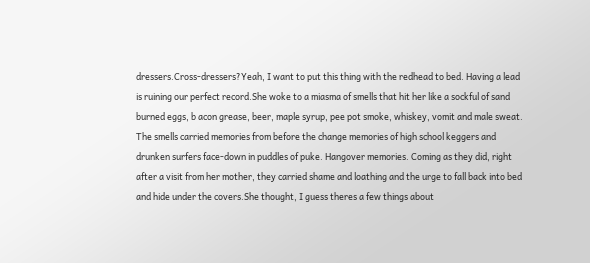dressers.Cross-dressers?Yeah, I want to put this thing with the redhead to bed. Having a lead is ruining our perfect record.She woke to a miasma of smells that hit her like a sockful of sand burned eggs, b acon grease, beer, maple syrup, pee pot smoke, whiskey, vomit and male sweat. The smells carried memories from before the change memories of high school keggers and drunken surfers face-down in puddles of puke. Hangover memories. Coming as they did, right after a visit from her mother, they carried shame and loathing and the urge to fall back into bed and hide under the covers.She thought, I guess theres a few things about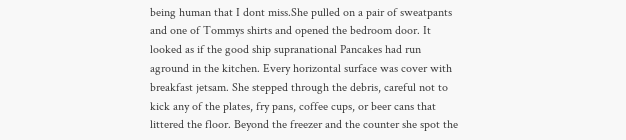being human that I dont miss.She pulled on a pair of sweatpants and one of Tommys shirts and opened the bedroom door. It looked as if the good ship supranational Pancakes had run aground in the kitchen. Every horizontal surface was cover with breakfast jetsam. She stepped through the debris, careful not to kick any of the plates, fry pans, coffee cups, or beer cans that littered the floor. Beyond the freezer and the counter she spot the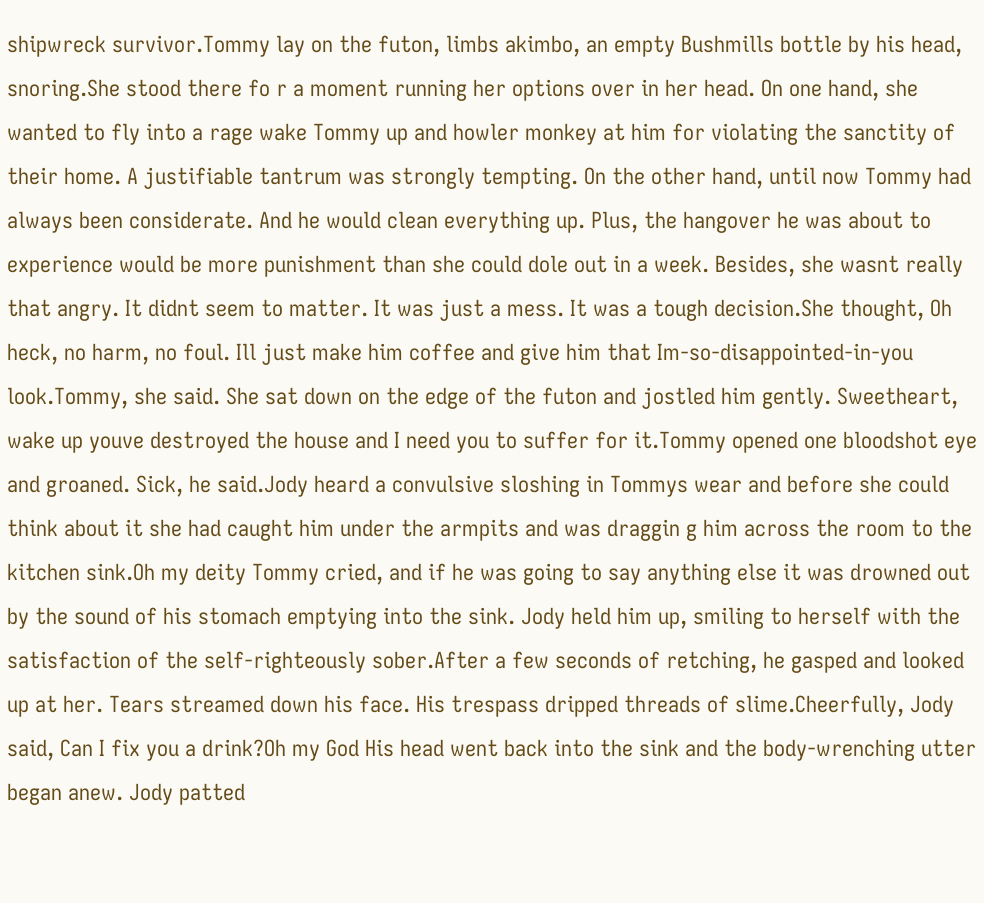shipwreck survivor.Tommy lay on the futon, limbs akimbo, an empty Bushmills bottle by his head, snoring.She stood there fo r a moment running her options over in her head. On one hand, she wanted to fly into a rage wake Tommy up and howler monkey at him for violating the sanctity of their home. A justifiable tantrum was strongly tempting. On the other hand, until now Tommy had always been considerate. And he would clean everything up. Plus, the hangover he was about to experience would be more punishment than she could dole out in a week. Besides, she wasnt really that angry. It didnt seem to matter. It was just a mess. It was a tough decision.She thought, Oh heck, no harm, no foul. Ill just make him coffee and give him that Im-so-disappointed-in-you look.Tommy, she said. She sat down on the edge of the futon and jostled him gently. Sweetheart, wake up youve destroyed the house and I need you to suffer for it.Tommy opened one bloodshot eye and groaned. Sick, he said.Jody heard a convulsive sloshing in Tommys wear and before she could think about it she had caught him under the armpits and was draggin g him across the room to the kitchen sink.Oh my deity Tommy cried, and if he was going to say anything else it was drowned out by the sound of his stomach emptying into the sink. Jody held him up, smiling to herself with the satisfaction of the self-righteously sober.After a few seconds of retching, he gasped and looked up at her. Tears streamed down his face. His trespass dripped threads of slime.Cheerfully, Jody said, Can I fix you a drink?Oh my God His head went back into the sink and the body-wrenching utter began anew. Jody patted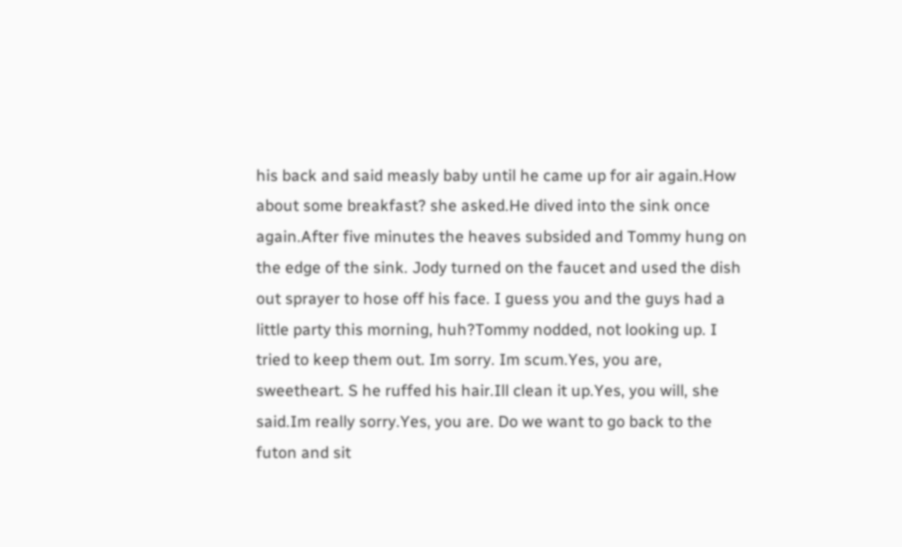his back and said measly baby until he came up for air again.How about some breakfast? she asked.He dived into the sink once again.After five minutes the heaves subsided and Tommy hung on the edge of the sink. Jody turned on the faucet and used the dish out sprayer to hose off his face. I guess you and the guys had a little party this morning, huh?Tommy nodded, not looking up. I tried to keep them out. Im sorry. Im scum.Yes, you are, sweetheart. S he ruffed his hair.Ill clean it up.Yes, you will, she said.Im really sorry.Yes, you are. Do we want to go back to the futon and sit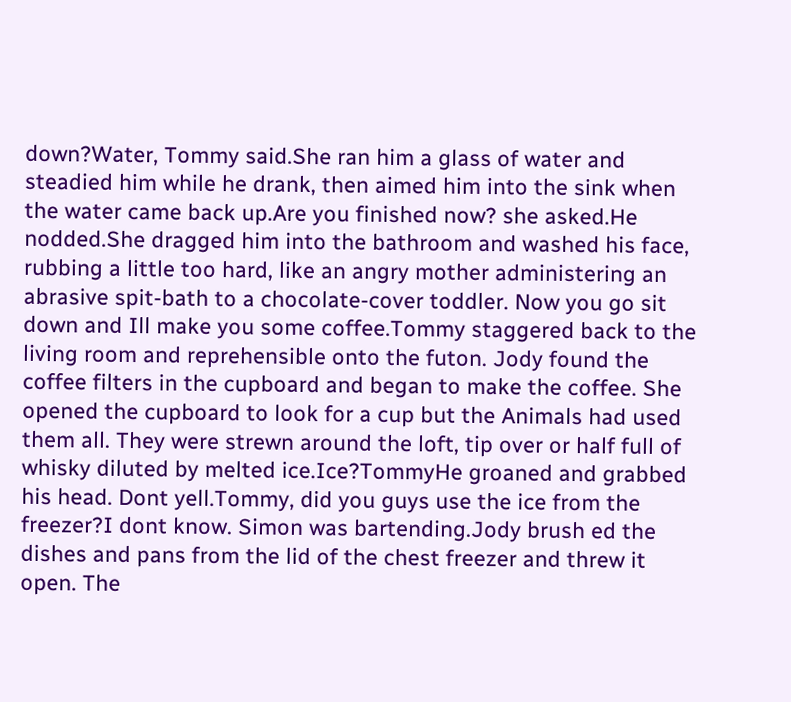down?Water, Tommy said.She ran him a glass of water and steadied him while he drank, then aimed him into the sink when the water came back up.Are you finished now? she asked.He nodded.She dragged him into the bathroom and washed his face, rubbing a little too hard, like an angry mother administering an abrasive spit-bath to a chocolate-cover toddler. Now you go sit down and Ill make you some coffee.Tommy staggered back to the living room and reprehensible onto the futon. Jody found the coffee filters in the cupboard and began to make the coffee. She opened the cupboard to look for a cup but the Animals had used them all. They were strewn around the loft, tip over or half full of whisky diluted by melted ice.Ice?TommyHe groaned and grabbed his head. Dont yell.Tommy, did you guys use the ice from the freezer?I dont know. Simon was bartending.Jody brush ed the dishes and pans from the lid of the chest freezer and threw it open. The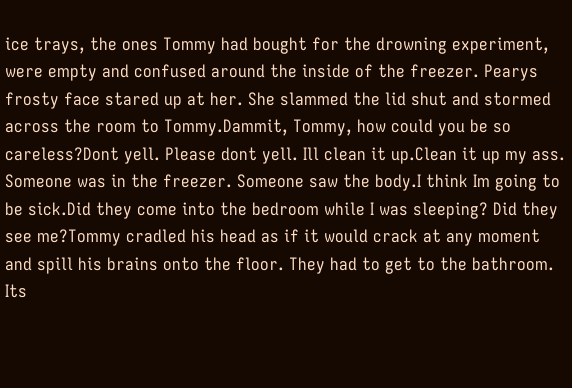ice trays, the ones Tommy had bought for the drowning experiment, were empty and confused around the inside of the freezer. Pearys frosty face stared up at her. She slammed the lid shut and stormed across the room to Tommy.Dammit, Tommy, how could you be so careless?Dont yell. Please dont yell. Ill clean it up.Clean it up my ass. Someone was in the freezer. Someone saw the body.I think Im going to be sick.Did they come into the bedroom while I was sleeping? Did they see me?Tommy cradled his head as if it would crack at any moment and spill his brains onto the floor. They had to get to the bathroom. Its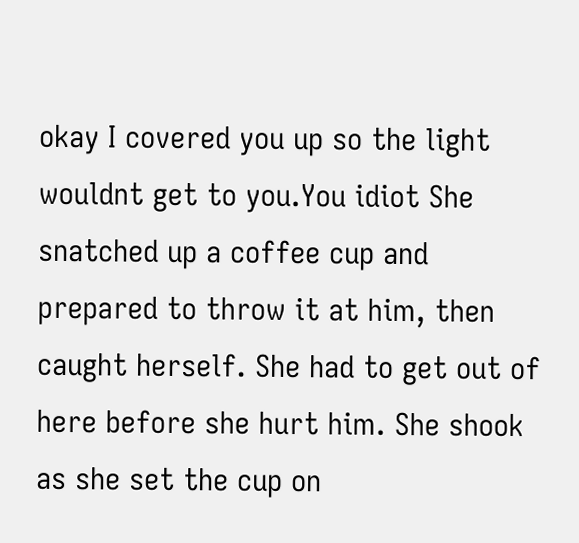okay I covered you up so the light wouldnt get to you.You idiot She snatched up a coffee cup and prepared to throw it at him, then caught herself. She had to get out of here before she hurt him. She shook as she set the cup on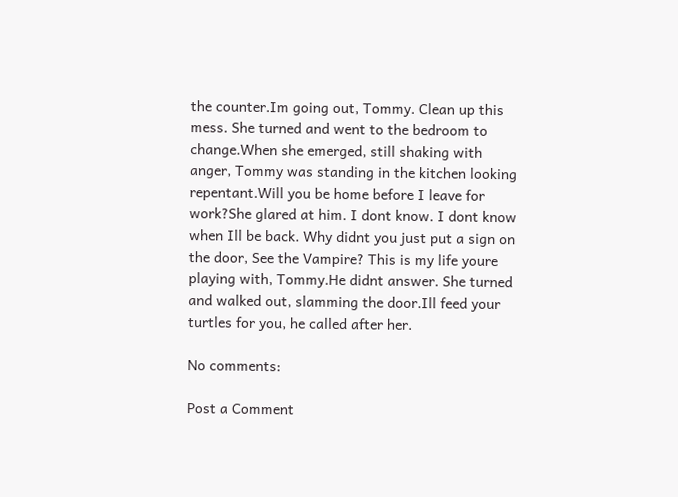the counter.Im going out, Tommy. Clean up this mess. She turned and went to the bedroom to change.When she emerged, still shaking with anger, Tommy was standing in the kitchen looking repentant.Will you be home before I leave for work?She glared at him. I dont know. I dont know when Ill be back. Why didnt you just put a sign on the door, See the Vampire? This is my life youre playing with, Tommy.He didnt answer. She turned and walked out, slamming the door.Ill feed your turtles for you, he called after her.

No comments:

Post a Comment